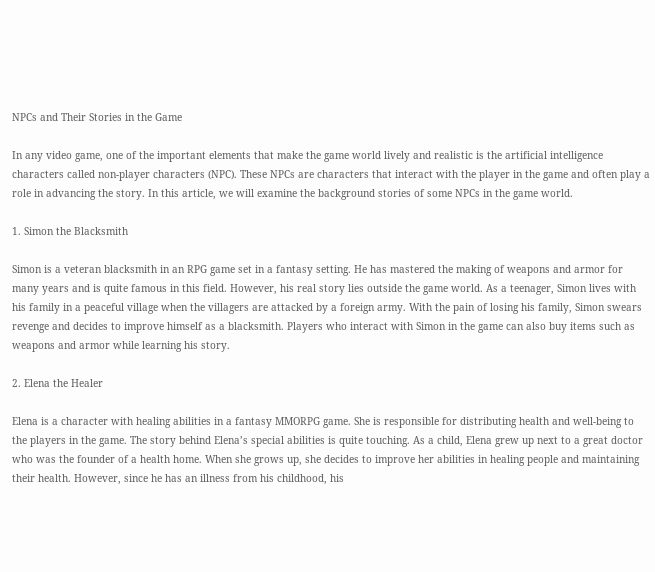NPCs and Their Stories in the Game

In any video game, one of the important elements that make the game world lively and realistic is the artificial intelligence characters called non-player characters (NPC). These NPCs are characters that interact with the player in the game and often play a role in advancing the story. In this article, we will examine the background stories of some NPCs in the game world.

1. Simon the Blacksmith

Simon is a veteran blacksmith in an RPG game set in a fantasy setting. He has mastered the making of weapons and armor for many years and is quite famous in this field. However, his real story lies outside the game world. As a teenager, Simon lives with his family in a peaceful village when the villagers are attacked by a foreign army. With the pain of losing his family, Simon swears revenge and decides to improve himself as a blacksmith. Players who interact with Simon in the game can also buy items such as weapons and armor while learning his story.

2. Elena the Healer

Elena is a character with healing abilities in a fantasy MMORPG game. She is responsible for distributing health and well-being to the players in the game. The story behind Elena’s special abilities is quite touching. As a child, Elena grew up next to a great doctor who was the founder of a health home. When she grows up, she decides to improve her abilities in healing people and maintaining their health. However, since he has an illness from his childhood, his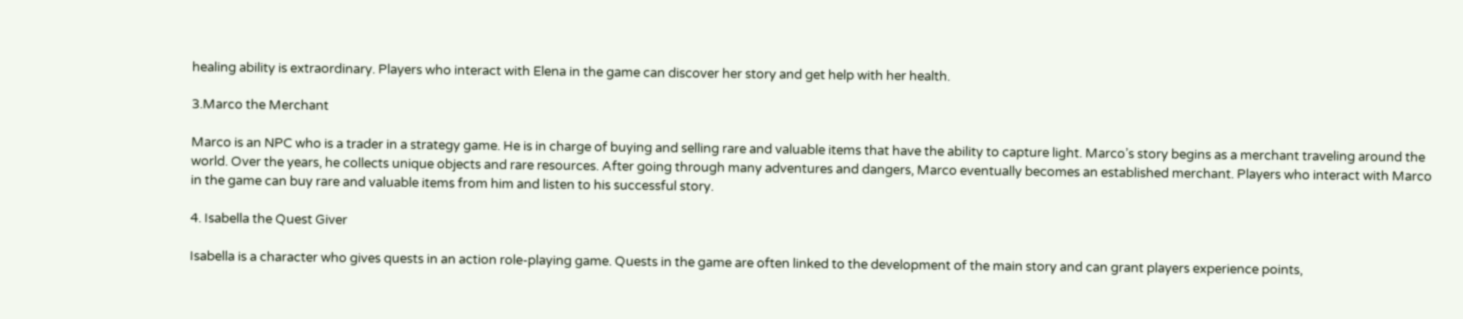healing ability is extraordinary. Players who interact with Elena in the game can discover her story and get help with her health.

3.Marco the Merchant

Marco is an NPC who is a trader in a strategy game. He is in charge of buying and selling rare and valuable items that have the ability to capture light. Marco’s story begins as a merchant traveling around the world. Over the years, he collects unique objects and rare resources. After going through many adventures and dangers, Marco eventually becomes an established merchant. Players who interact with Marco in the game can buy rare and valuable items from him and listen to his successful story.

4. Isabella the Quest Giver

Isabella is a character who gives quests in an action role-playing game. Quests in the game are often linked to the development of the main story and can grant players experience points,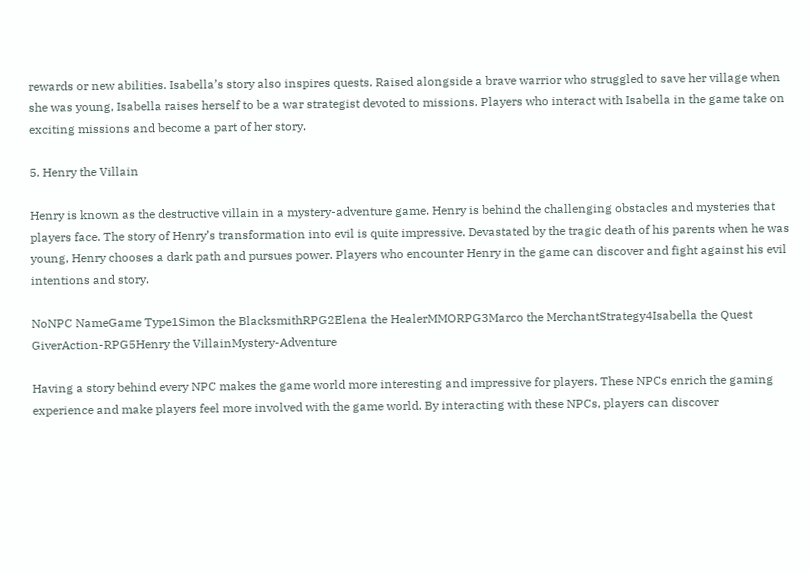rewards or new abilities. Isabella’s story also inspires quests. Raised alongside a brave warrior who struggled to save her village when she was young, Isabella raises herself to be a war strategist devoted to missions. Players who interact with Isabella in the game take on exciting missions and become a part of her story.

5. Henry the Villain

Henry is known as the destructive villain in a mystery-adventure game. Henry is behind the challenging obstacles and mysteries that players face. The story of Henry’s transformation into evil is quite impressive. Devastated by the tragic death of his parents when he was young, Henry chooses a dark path and pursues power. Players who encounter Henry in the game can discover and fight against his evil intentions and story.

NoNPC NameGame Type1Simon the BlacksmithRPG2Elena the HealerMMORPG3Marco the MerchantStrategy4Isabella the Quest GiverAction-RPG5Henry the VillainMystery-Adventure

Having a story behind every NPC makes the game world more interesting and impressive for players. These NPCs enrich the gaming experience and make players feel more involved with the game world. By interacting with these NPCs, players can discover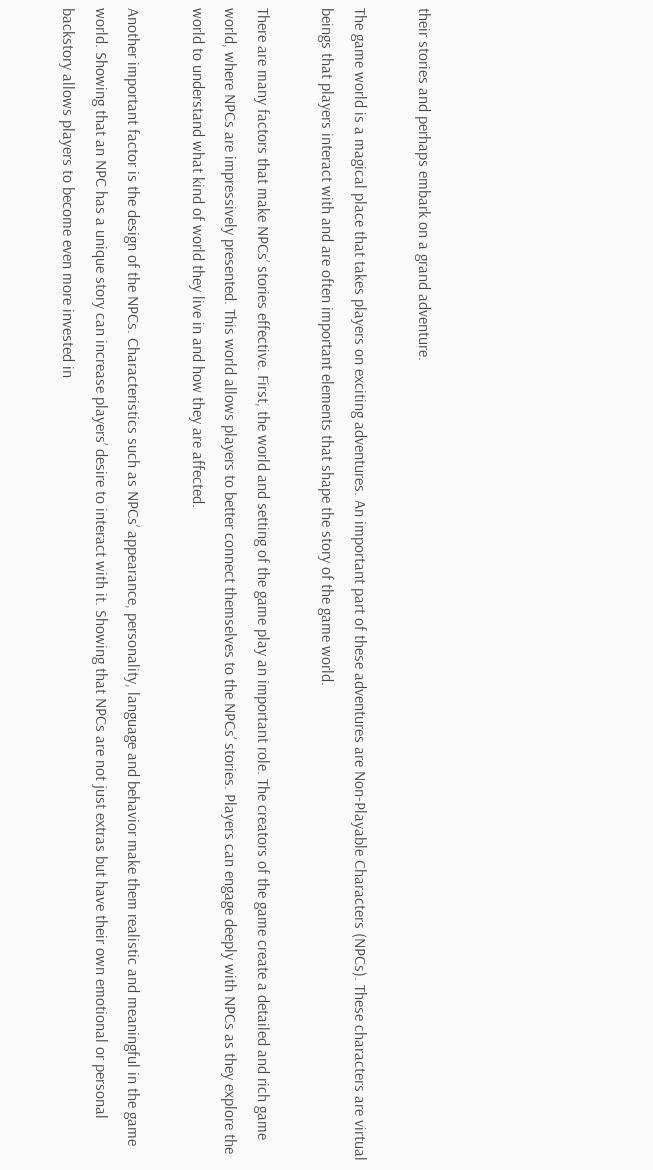their stories and perhaps embark on a grand adventure.

The game world is a magical place that takes players on exciting adventures. An important part of these adventures are Non-Playable Characters (NPCs). These characters are virtual beings that players interact with and are often important elements that shape the story of the game world.

There are many factors that make NPCs’ stories effective. First, the world and setting of the game play an important role. The creators of the game create a detailed and rich game world, where NPCs are impressively presented. This world allows players to better connect themselves to the NPCs’ stories. Players can engage deeply with NPCs as they explore the world to understand what kind of world they live in and how they are affected.

Another important factor is the design of the NPCs. Characteristics such as NPCs’ appearance, personality, language and behavior make them realistic and meaningful in the game world. Showing that an NPC has a unique story can increase players’ desire to interact with it. Showing that NPCs are not just extras but have their own emotional or personal backstory allows players to become even more invested in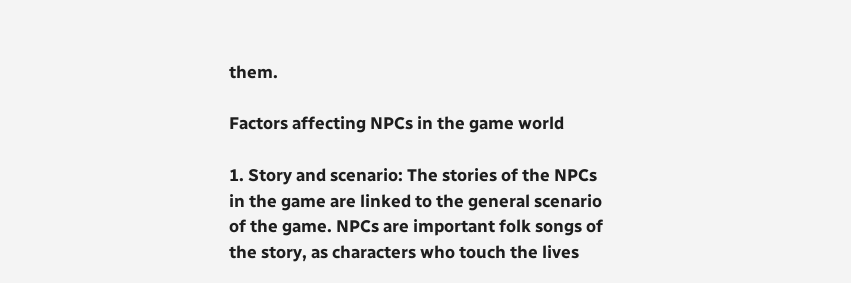them.

Factors affecting NPCs in the game world

1. Story and scenario: The stories of the NPCs in the game are linked to the general scenario of the game. NPCs are important folk songs of the story, as characters who touch the lives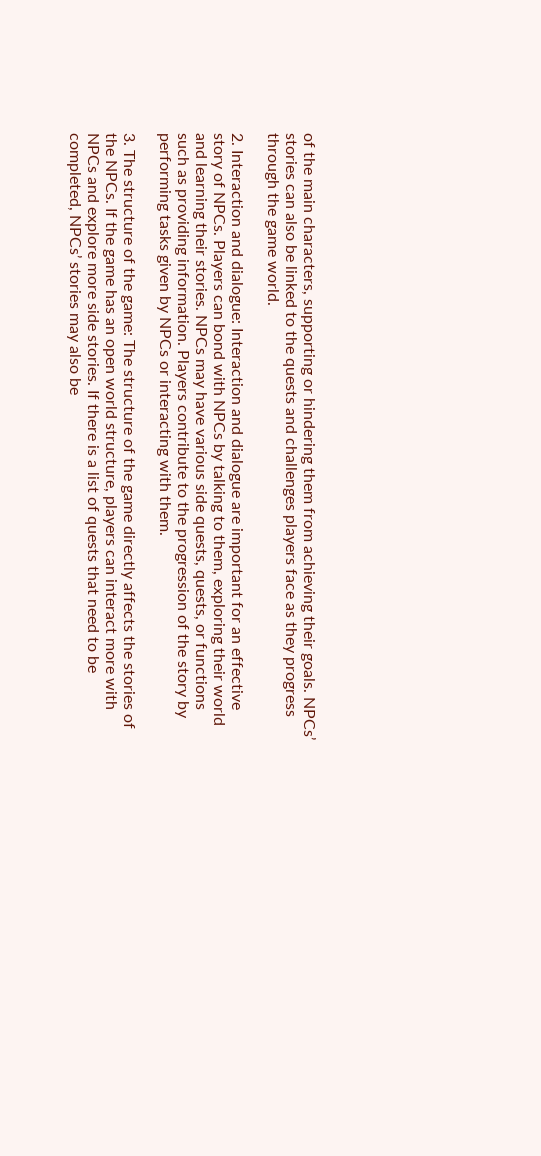of the main characters, supporting or hindering them from achieving their goals. NPCs’ stories can also be linked to the quests and challenges players face as they progress through the game world.

2. Interaction and dialogue: Interaction and dialogue are important for an effective story of NPCs. Players can bond with NPCs by talking to them, exploring their world and learning their stories. NPCs may have various side quests, quests, or functions such as providing information. Players contribute to the progression of the story by performing tasks given by NPCs or interacting with them.

3. The structure of the game: The structure of the game directly affects the stories of the NPCs. If the game has an open world structure, players can interact more with NPCs and explore more side stories. If there is a list of quests that need to be completed, NPCs’ stories may also be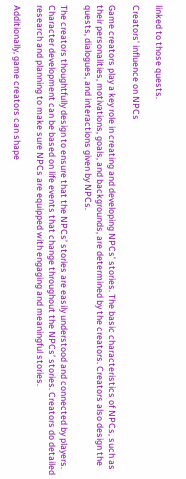linked to those quests.

Creators’ influence on NPCs

Game creators play a key role in creating and developing NPCs’ stories. The basic characteristics of NPCs, such as their personalities, motivations, goals, and backgrounds, are determined by the creators. Creators also design the quests, dialogues, and interactions given by NPCs.

The creators thoughtfully design to ensure that the NPCs’ stories are easily understood and connected by players. Character development can be based on life events that change throughout the NPCs’ stories. Creators do detailed research and planning to make sure NPCs are equipped with engaging and meaningful stories.

Additionally, game creators can shape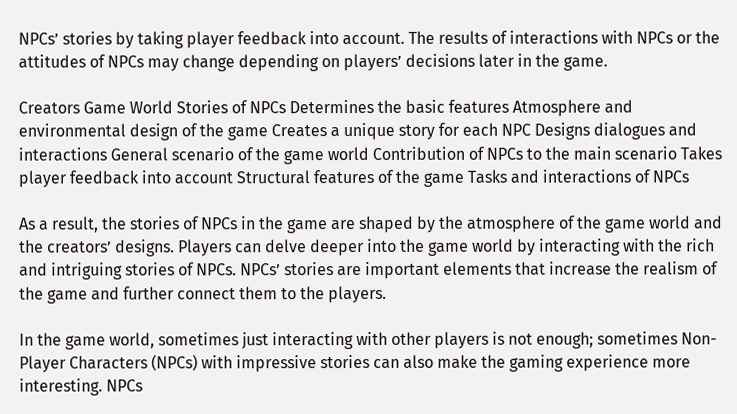NPCs’ stories by taking player feedback into account. The results of interactions with NPCs or the attitudes of NPCs may change depending on players’ decisions later in the game.

Creators Game World Stories of NPCs Determines the basic features Atmosphere and environmental design of the game Creates a unique story for each NPC Designs dialogues and interactions General scenario of the game world Contribution of NPCs to the main scenario Takes player feedback into account Structural features of the game Tasks and interactions of NPCs

As a result, the stories of NPCs in the game are shaped by the atmosphere of the game world and the creators’ designs. Players can delve deeper into the game world by interacting with the rich and intriguing stories of NPCs. NPCs’ stories are important elements that increase the realism of the game and further connect them to the players.

In the game world, sometimes just interacting with other players is not enough; sometimes Non-Player Characters (NPCs) with impressive stories can also make the gaming experience more interesting. NPCs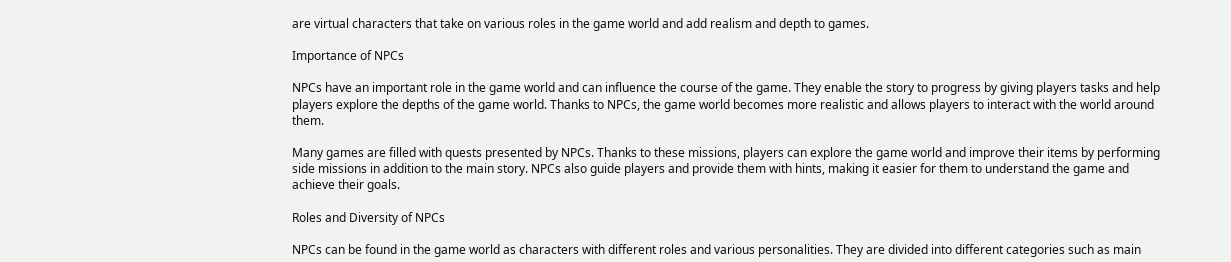are virtual characters that take on various roles in the game world and add realism and depth to games.

Importance of NPCs

NPCs have an important role in the game world and can influence the course of the game. They enable the story to progress by giving players tasks and help players explore the depths of the game world. Thanks to NPCs, the game world becomes more realistic and allows players to interact with the world around them.

Many games are filled with quests presented by NPCs. Thanks to these missions, players can explore the game world and improve their items by performing side missions in addition to the main story. NPCs also guide players and provide them with hints, making it easier for them to understand the game and achieve their goals.

Roles and Diversity of NPCs

NPCs can be found in the game world as characters with different roles and various personalities. They are divided into different categories such as main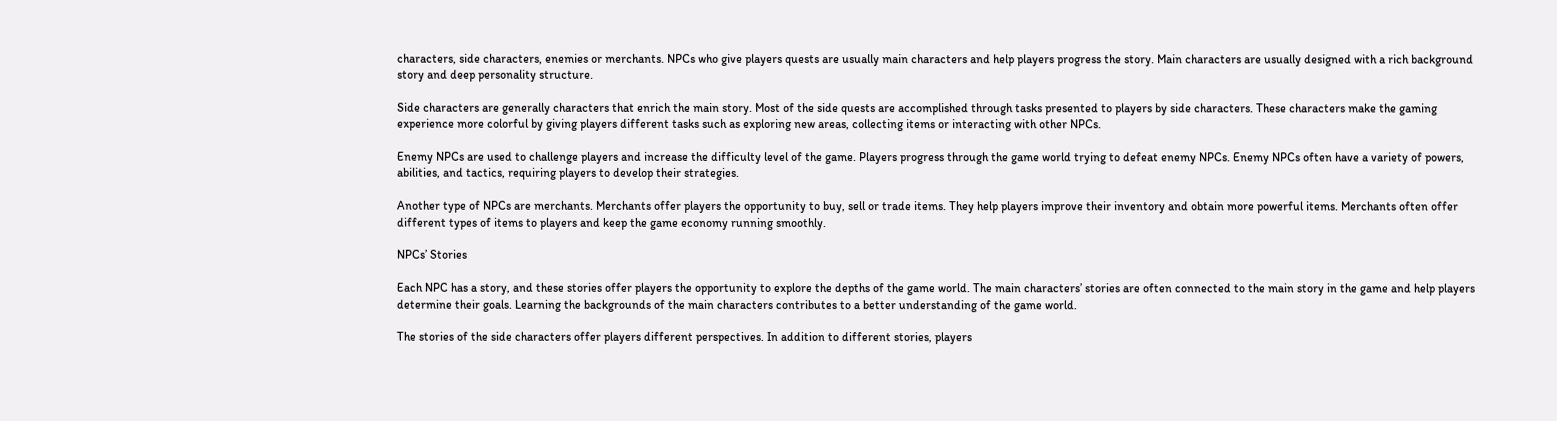characters, side characters, enemies or merchants. NPCs who give players quests are usually main characters and help players progress the story. Main characters are usually designed with a rich background story and deep personality structure.

Side characters are generally characters that enrich the main story. Most of the side quests are accomplished through tasks presented to players by side characters. These characters make the gaming experience more colorful by giving players different tasks such as exploring new areas, collecting items or interacting with other NPCs.

Enemy NPCs are used to challenge players and increase the difficulty level of the game. Players progress through the game world trying to defeat enemy NPCs. Enemy NPCs often have a variety of powers, abilities, and tactics, requiring players to develop their strategies.

Another type of NPCs are merchants. Merchants offer players the opportunity to buy, sell or trade items. They help players improve their inventory and obtain more powerful items. Merchants often offer different types of items to players and keep the game economy running smoothly.

NPCs’ Stories

Each NPC has a story, and these stories offer players the opportunity to explore the depths of the game world. The main characters’ stories are often connected to the main story in the game and help players determine their goals. Learning the backgrounds of the main characters contributes to a better understanding of the game world.

The stories of the side characters offer players different perspectives. In addition to different stories, players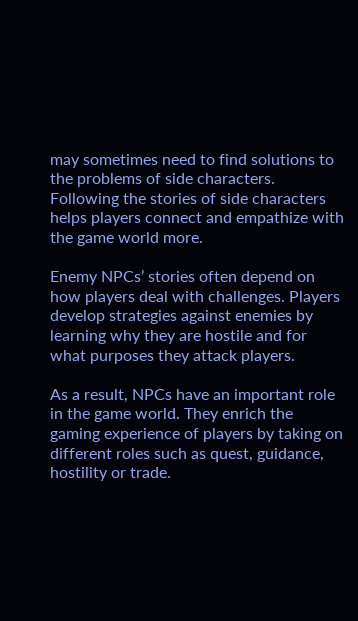may sometimes need to find solutions to the problems of side characters. Following the stories of side characters helps players connect and empathize with the game world more.

Enemy NPCs’ stories often depend on how players deal with challenges. Players develop strategies against enemies by learning why they are hostile and for what purposes they attack players.

As a result, NPCs have an important role in the game world. They enrich the gaming experience of players by taking on different roles such as quest, guidance, hostility or trade.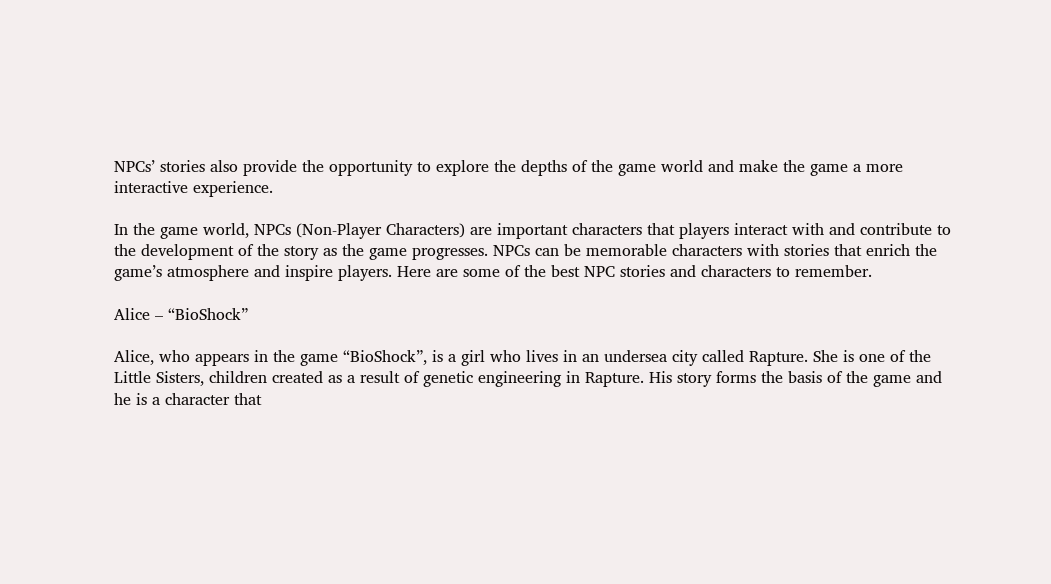NPCs’ stories also provide the opportunity to explore the depths of the game world and make the game a more interactive experience.

In the game world, NPCs (Non-Player Characters) are important characters that players interact with and contribute to the development of the story as the game progresses. NPCs can be memorable characters with stories that enrich the game’s atmosphere and inspire players. Here are some of the best NPC stories and characters to remember.

Alice – “BioShock”

Alice, who appears in the game “BioShock”, is a girl who lives in an undersea city called Rapture. She is one of the Little Sisters, children created as a result of genetic engineering in Rapture. His story forms the basis of the game and he is a character that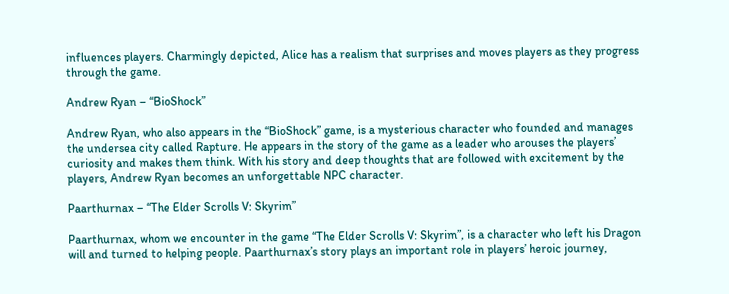influences players. Charmingly depicted, Alice has a realism that surprises and moves players as they progress through the game.

Andrew Ryan – “BioShock”

Andrew Ryan, who also appears in the “BioShock” game, is a mysterious character who founded and manages the undersea city called Rapture. He appears in the story of the game as a leader who arouses the players’ curiosity and makes them think. With his story and deep thoughts that are followed with excitement by the players, Andrew Ryan becomes an unforgettable NPC character.

Paarthurnax – “The Elder Scrolls V: Skyrim”

Paarthurnax, whom we encounter in the game “The Elder Scrolls V: Skyrim”, is a character who left his Dragon will and turned to helping people. Paarthurnax’s story plays an important role in players’ heroic journey,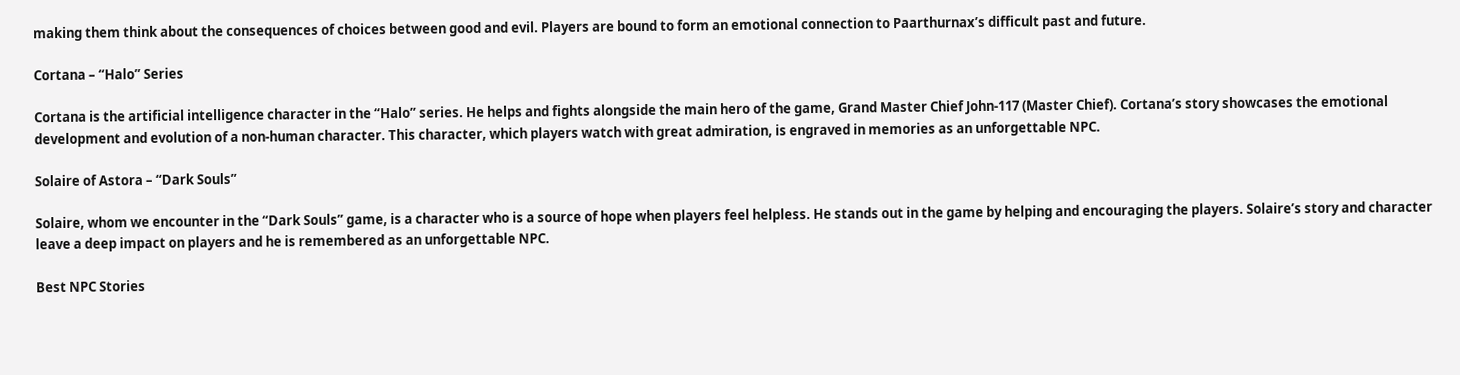making them think about the consequences of choices between good and evil. Players are bound to form an emotional connection to Paarthurnax’s difficult past and future.

Cortana – “Halo” Series

Cortana is the artificial intelligence character in the “Halo” series. He helps and fights alongside the main hero of the game, Grand Master Chief John-117 (Master Chief). Cortana’s story showcases the emotional development and evolution of a non-human character. This character, which players watch with great admiration, is engraved in memories as an unforgettable NPC.

Solaire of Astora – “Dark Souls”

Solaire, whom we encounter in the “Dark Souls” game, is a character who is a source of hope when players feel helpless. He stands out in the game by helping and encouraging the players. Solaire’s story and character leave a deep impact on players and he is remembered as an unforgettable NPC.

Best NPC Stories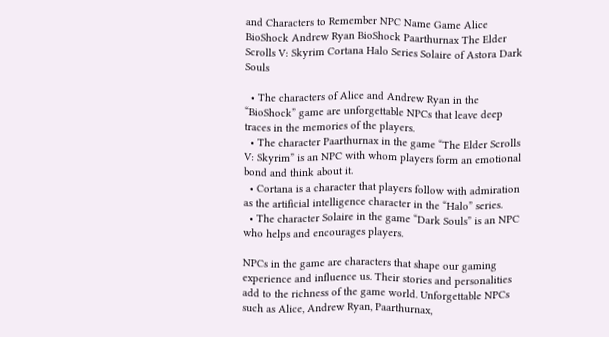and Characters to Remember NPC Name Game Alice BioShock Andrew Ryan BioShock Paarthurnax The Elder Scrolls V: Skyrim Cortana Halo Series Solaire of Astora Dark Souls

  • The characters of Alice and Andrew Ryan in the “BioShock” game are unforgettable NPCs that leave deep traces in the memories of the players.
  • The character Paarthurnax in the game “The Elder Scrolls V: Skyrim” is an NPC with whom players form an emotional bond and think about it.
  • Cortana is a character that players follow with admiration as the artificial intelligence character in the “Halo” series.
  • The character Solaire in the game “Dark Souls” is an NPC who helps and encourages players.

NPCs in the game are characters that shape our gaming experience and influence us. Their stories and personalities add to the richness of the game world. Unforgettable NPCs such as Alice, Andrew Ryan, Paarthurnax,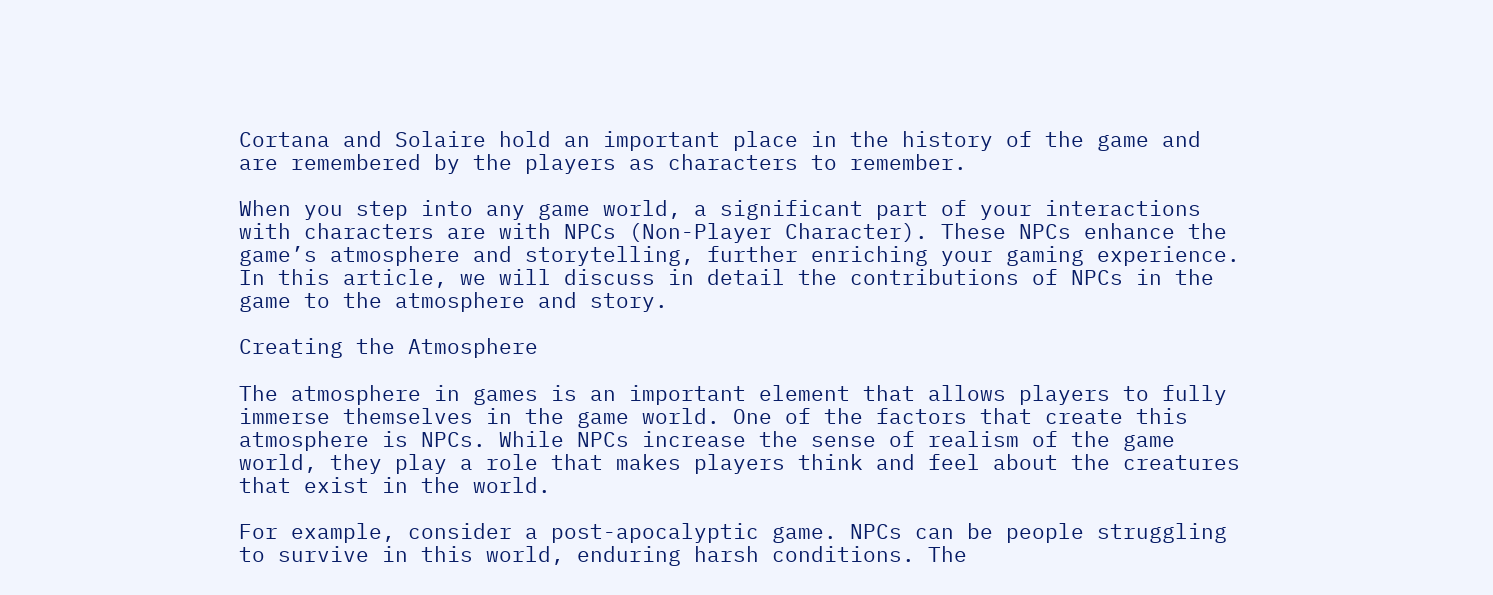Cortana and Solaire hold an important place in the history of the game and are remembered by the players as characters to remember.

When you step into any game world, a significant part of your interactions with characters are with NPCs (Non-Player Character). These NPCs enhance the game’s atmosphere and storytelling, further enriching your gaming experience. In this article, we will discuss in detail the contributions of NPCs in the game to the atmosphere and story.

Creating the Atmosphere

The atmosphere in games is an important element that allows players to fully immerse themselves in the game world. One of the factors that create this atmosphere is NPCs. While NPCs increase the sense of realism of the game world, they play a role that makes players think and feel about the creatures that exist in the world.

For example, consider a post-apocalyptic game. NPCs can be people struggling to survive in this world, enduring harsh conditions. The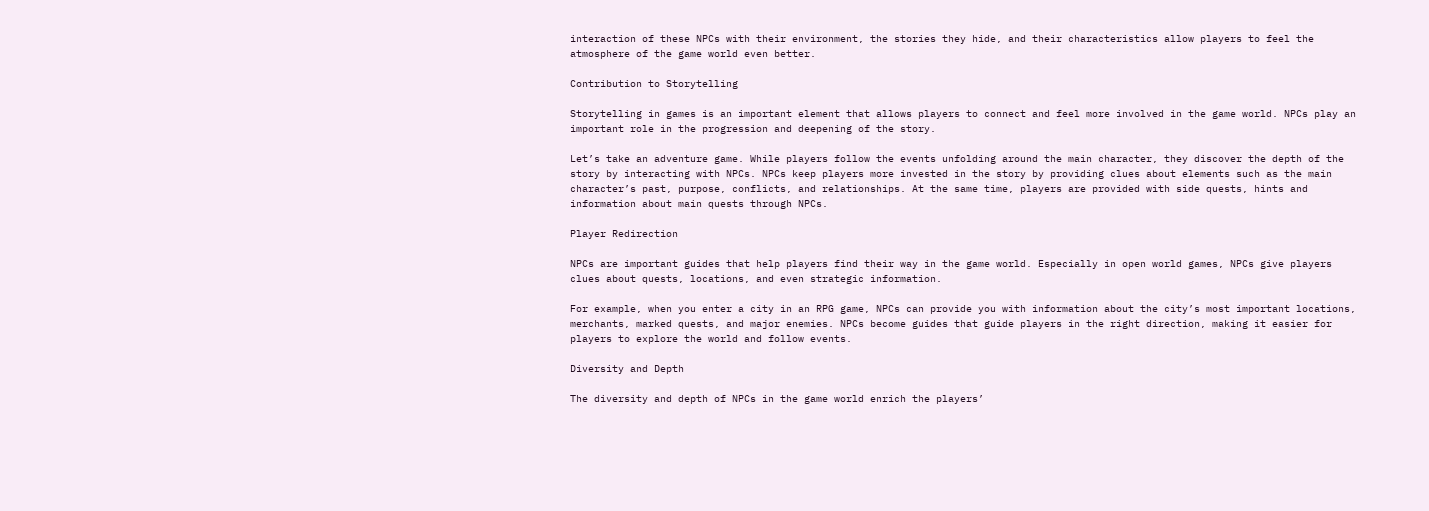interaction of these NPCs with their environment, the stories they hide, and their characteristics allow players to feel the atmosphere of the game world even better.

Contribution to Storytelling

Storytelling in games is an important element that allows players to connect and feel more involved in the game world. NPCs play an important role in the progression and deepening of the story.

Let’s take an adventure game. While players follow the events unfolding around the main character, they discover the depth of the story by interacting with NPCs. NPCs keep players more invested in the story by providing clues about elements such as the main character’s past, purpose, conflicts, and relationships. At the same time, players are provided with side quests, hints and information about main quests through NPCs.

Player Redirection

NPCs are important guides that help players find their way in the game world. Especially in open world games, NPCs give players clues about quests, locations, and even strategic information.

For example, when you enter a city in an RPG game, NPCs can provide you with information about the city’s most important locations, merchants, marked quests, and major enemies. NPCs become guides that guide players in the right direction, making it easier for players to explore the world and follow events.

Diversity and Depth

The diversity and depth of NPCs in the game world enrich the players’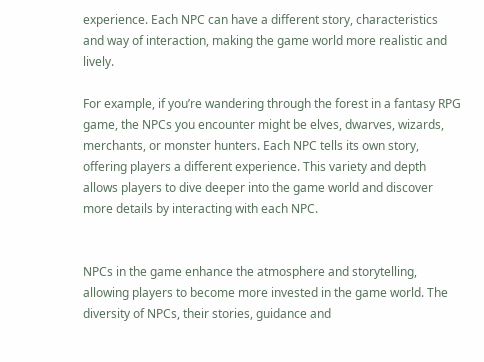experience. Each NPC can have a different story, characteristics and way of interaction, making the game world more realistic and lively.

For example, if you’re wandering through the forest in a fantasy RPG game, the NPCs you encounter might be elves, dwarves, wizards, merchants, or monster hunters. Each NPC tells its own story, offering players a different experience. This variety and depth allows players to dive deeper into the game world and discover more details by interacting with each NPC.


NPCs in the game enhance the atmosphere and storytelling, allowing players to become more invested in the game world. The diversity of NPCs, their stories, guidance and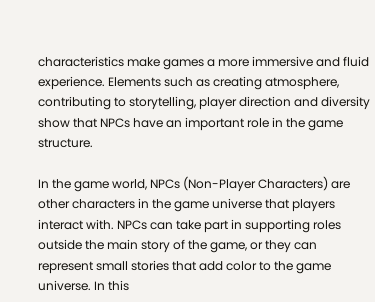characteristics make games a more immersive and fluid experience. Elements such as creating atmosphere, contributing to storytelling, player direction and diversity show that NPCs have an important role in the game structure.

In the game world, NPCs (Non-Player Characters) are other characters in the game universe that players interact with. NPCs can take part in supporting roles outside the main story of the game, or they can represent small stories that add color to the game universe. In this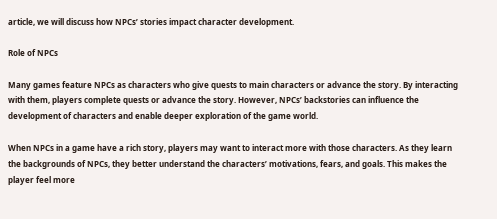article, we will discuss how NPCs’ stories impact character development.

Role of NPCs

Many games feature NPCs as characters who give quests to main characters or advance the story. By interacting with them, players complete quests or advance the story. However, NPCs’ backstories can influence the development of characters and enable deeper exploration of the game world.

When NPCs in a game have a rich story, players may want to interact more with those characters. As they learn the backgrounds of NPCs, they better understand the characters’ motivations, fears, and goals. This makes the player feel more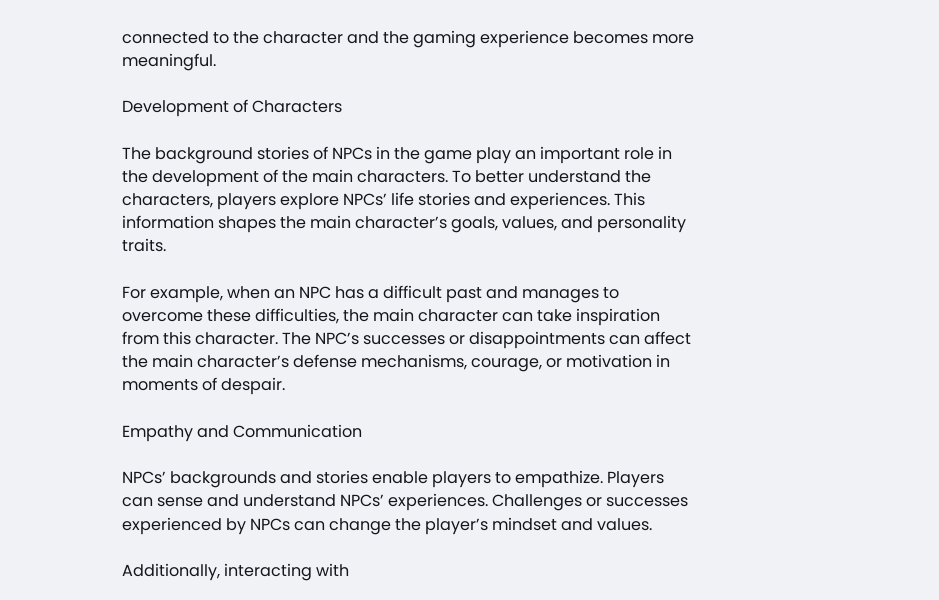connected to the character and the gaming experience becomes more meaningful.

Development of Characters

The background stories of NPCs in the game play an important role in the development of the main characters. To better understand the characters, players explore NPCs’ life stories and experiences. This information shapes the main character’s goals, values, and personality traits.

For example, when an NPC has a difficult past and manages to overcome these difficulties, the main character can take inspiration from this character. The NPC’s successes or disappointments can affect the main character’s defense mechanisms, courage, or motivation in moments of despair.

Empathy and Communication

NPCs’ backgrounds and stories enable players to empathize. Players can sense and understand NPCs’ experiences. Challenges or successes experienced by NPCs can change the player’s mindset and values.

Additionally, interacting with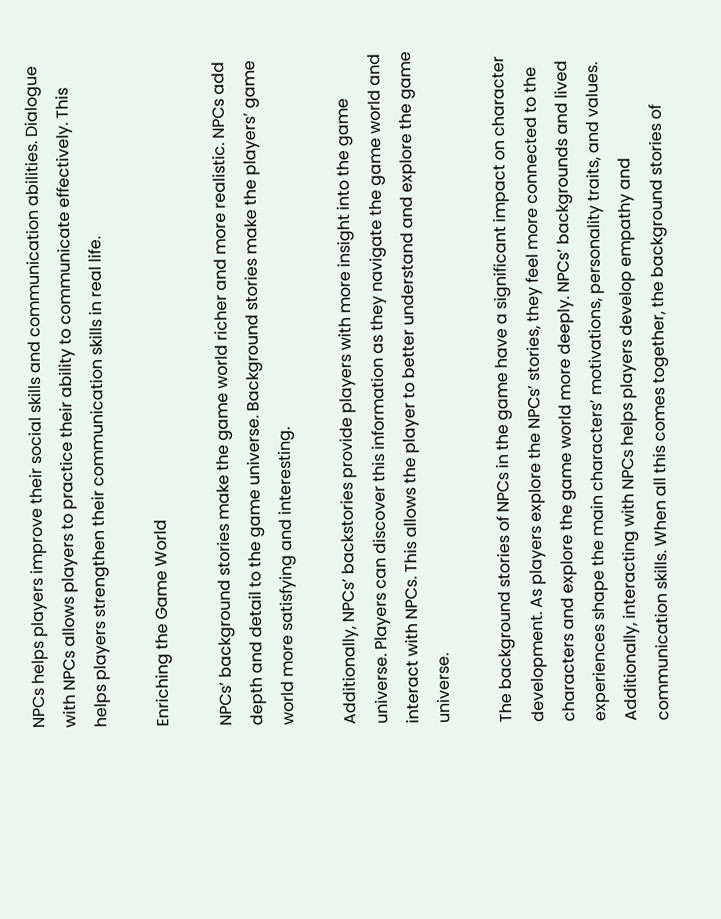NPCs helps players improve their social skills and communication abilities. Dialogue with NPCs allows players to practice their ability to communicate effectively. This helps players strengthen their communication skills in real life.

Enriching the Game World

NPCs’ background stories make the game world richer and more realistic. NPCs add depth and detail to the game universe. Background stories make the players’ game world more satisfying and interesting.

Additionally, NPCs’ backstories provide players with more insight into the game universe. Players can discover this information as they navigate the game world and interact with NPCs. This allows the player to better understand and explore the game universe.

The background stories of NPCs in the game have a significant impact on character development. As players explore the NPCs’ stories, they feel more connected to the characters and explore the game world more deeply. NPCs’ backgrounds and lived experiences shape the main characters’ motivations, personality traits, and values. Additionally, interacting with NPCs helps players develop empathy and communication skills. When all this comes together, the background stories of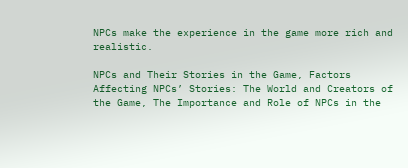NPCs make the experience in the game more rich and realistic.

NPCs and Their Stories in the Game, Factors Affecting NPCs’ Stories: The World and Creators of the Game, The Importance and Role of NPCs in the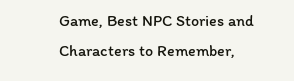Game, Best NPC Stories and Characters to Remember,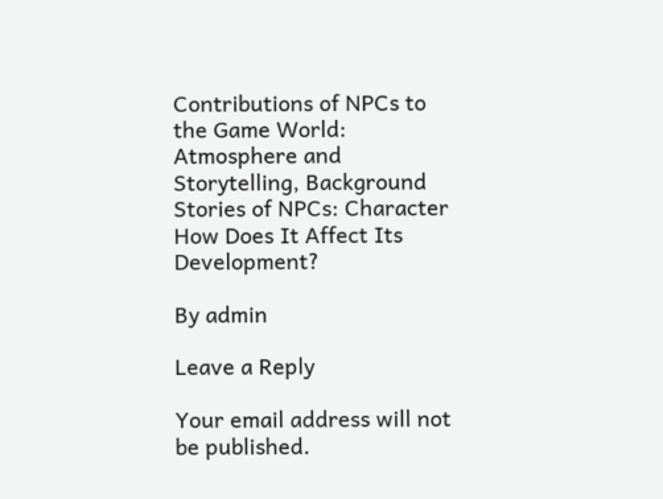Contributions of NPCs to the Game World: Atmosphere and Storytelling, Background Stories of NPCs: Character How Does It Affect Its Development?

By admin

Leave a Reply

Your email address will not be published.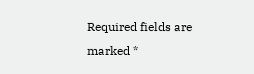Required fields are marked *